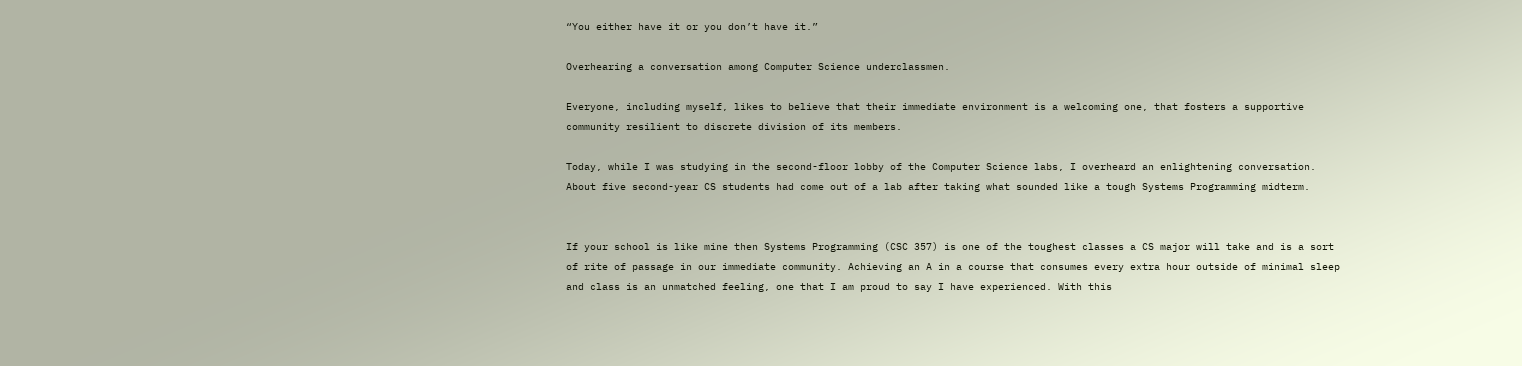“You either have it or you don’t have it.”

Overhearing a conversation among Computer Science underclassmen.

Everyone, including myself, likes to believe that their immediate environment is a welcoming one, that fosters a supportive community resilient to discrete division of its members.

Today, while I was studying in the second-floor lobby of the Computer Science labs, I overheard an enlightening conversation. About five second-year CS students had come out of a lab after taking what sounded like a tough Systems Programming midterm.


If your school is like mine then Systems Programming (CSC 357) is one of the toughest classes a CS major will take and is a sort of rite of passage in our immediate community. Achieving an A in a course that consumes every extra hour outside of minimal sleep and class is an unmatched feeling, one that I am proud to say I have experienced. With this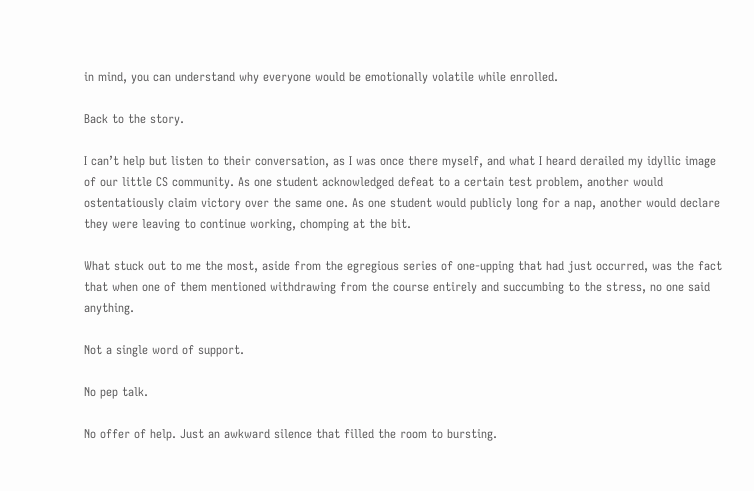in mind, you can understand why everyone would be emotionally volatile while enrolled.

Back to the story.

I can’t help but listen to their conversation, as I was once there myself, and what I heard derailed my idyllic image of our little CS community. As one student acknowledged defeat to a certain test problem, another would ostentatiously claim victory over the same one. As one student would publicly long for a nap, another would declare they were leaving to continue working, chomping at the bit.

What stuck out to me the most, aside from the egregious series of one-upping that had just occurred, was the fact that when one of them mentioned withdrawing from the course entirely and succumbing to the stress, no one said anything.

Not a single word of support.

No pep talk.

No offer of help. Just an awkward silence that filled the room to bursting.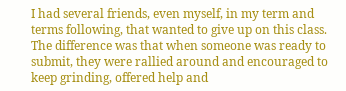I had several friends, even myself, in my term and terms following, that wanted to give up on this class. The difference was that when someone was ready to submit, they were rallied around and encouraged to keep grinding, offered help and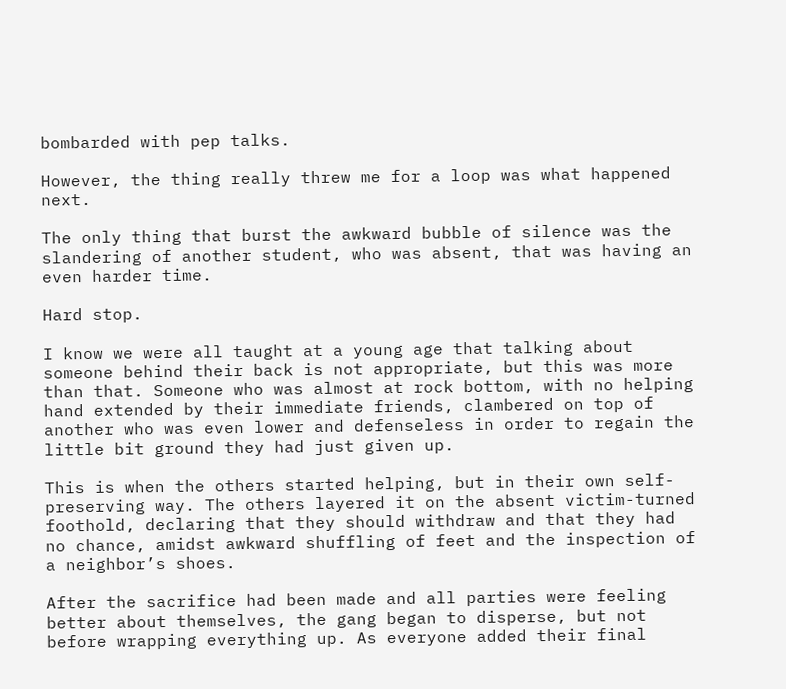bombarded with pep talks.

However, the thing really threw me for a loop was what happened next.

The only thing that burst the awkward bubble of silence was the slandering of another student, who was absent, that was having an even harder time.

Hard stop.

I know we were all taught at a young age that talking about someone behind their back is not appropriate, but this was more than that. Someone who was almost at rock bottom, with no helping hand extended by their immediate friends, clambered on top of another who was even lower and defenseless in order to regain the little bit ground they had just given up.

This is when the others started helping, but in their own self-preserving way. The others layered it on the absent victim-turned foothold, declaring that they should withdraw and that they had no chance, amidst awkward shuffling of feet and the inspection of a neighbor’s shoes.

After the sacrifice had been made and all parties were feeling better about themselves, the gang began to disperse, but not before wrapping everything up. As everyone added their final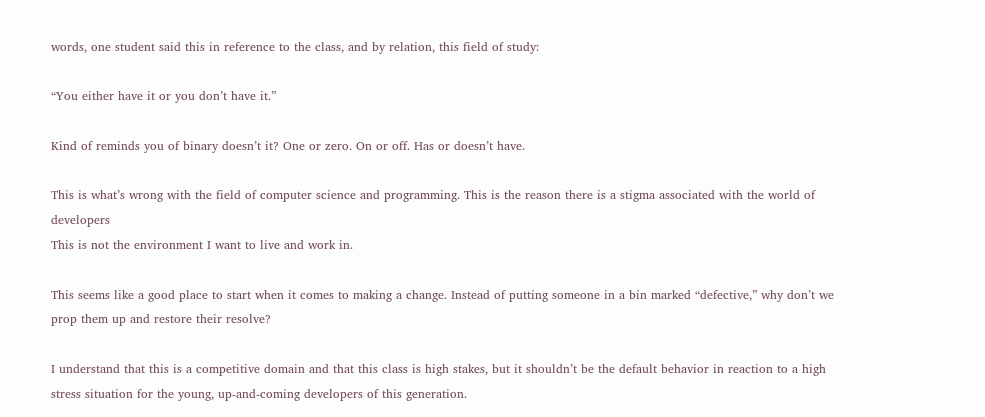words, one student said this in reference to the class, and by relation, this field of study:

“You either have it or you don’t have it.”

Kind of reminds you of binary doesn’t it? One or zero. On or off. Has or doesn’t have.

This is what’s wrong with the field of computer science and programming. This is the reason there is a stigma associated with the world of developers
This is not the environment I want to live and work in.

This seems like a good place to start when it comes to making a change. Instead of putting someone in a bin marked “defective,” why don’t we prop them up and restore their resolve?

I understand that this is a competitive domain and that this class is high stakes, but it shouldn’t be the default behavior in reaction to a high stress situation for the young, up-and-coming developers of this generation.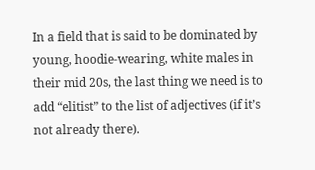In a field that is said to be dominated by young, hoodie-wearing, white males in their mid 20s, the last thing we need is to add “elitist” to the list of adjectives (if it’s not already there).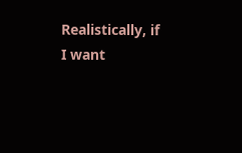Realistically, if I want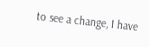to see a change, I have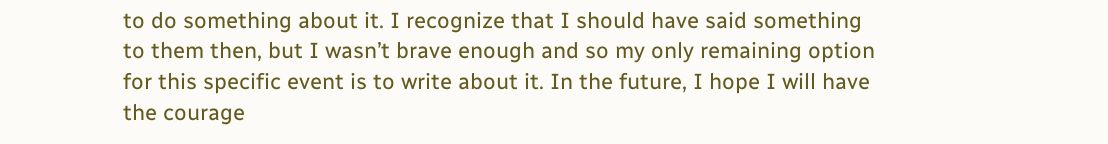to do something about it. I recognize that I should have said something to them then, but I wasn’t brave enough and so my only remaining option for this specific event is to write about it. In the future, I hope I will have the courage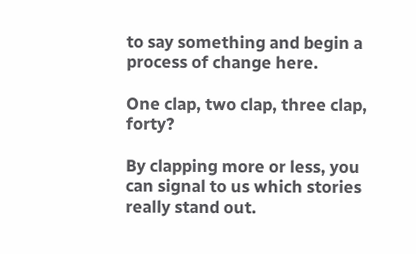to say something and begin a process of change here.

One clap, two clap, three clap, forty?

By clapping more or less, you can signal to us which stories really stand out.